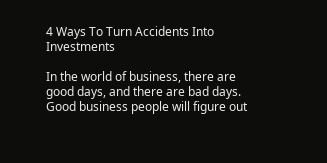4 Ways To Turn Accidents Into Investments

In the world of business, there are good days, and there are bad days. Good business people will figure out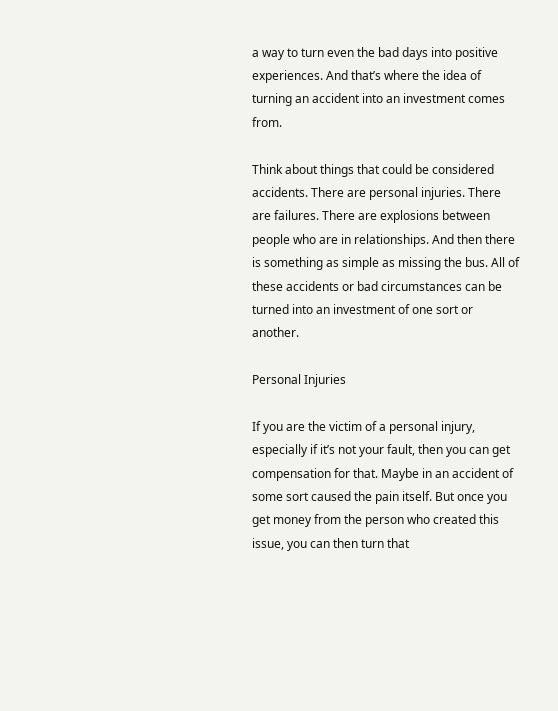a way to turn even the bad days into positive experiences. And that’s where the idea of turning an accident into an investment comes from.

Think about things that could be considered accidents. There are personal injuries. There are failures. There are explosions between people who are in relationships. And then there is something as simple as missing the bus. All of these accidents or bad circumstances can be turned into an investment of one sort or another.

Personal Injuries

If you are the victim of a personal injury, especially if it’s not your fault, then you can get compensation for that. Maybe in an accident of some sort caused the pain itself. But once you get money from the person who created this issue, you can then turn that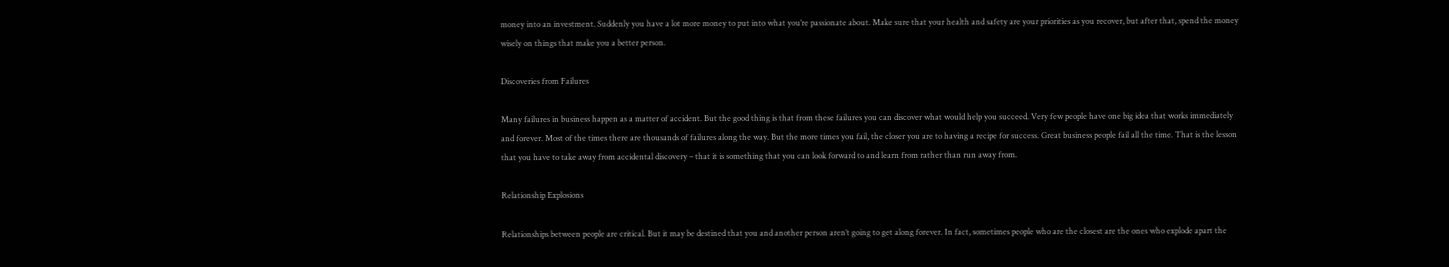money into an investment. Suddenly you have a lot more money to put into what you’re passionate about. Make sure that your health and safety are your priorities as you recover, but after that, spend the money wisely on things that make you a better person.

Discoveries from Failures

Many failures in business happen as a matter of accident. But the good thing is that from these failures you can discover what would help you succeed. Very few people have one big idea that works immediately and forever. Most of the times there are thousands of failures along the way. But the more times you fail, the closer you are to having a recipe for success. Great business people fail all the time. That is the lesson that you have to take away from accidental discovery – that it is something that you can look forward to and learn from rather than run away from.

Relationship Explosions

Relationships between people are critical. But it may be destined that you and another person aren’t going to get along forever. In fact, sometimes people who are the closest are the ones who explode apart the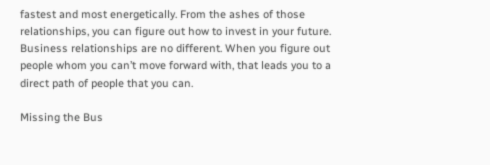fastest and most energetically. From the ashes of those relationships, you can figure out how to invest in your future. Business relationships are no different. When you figure out people whom you can’t move forward with, that leads you to a direct path of people that you can.

Missing the Bus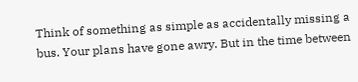Think of something as simple as accidentally missing a bus. Your plans have gone awry. But in the time between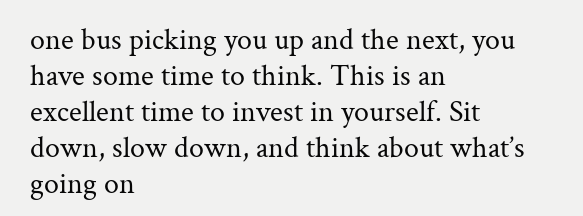one bus picking you up and the next, you have some time to think. This is an excellent time to invest in yourself. Sit down, slow down, and think about what’s going on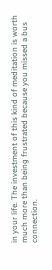in your life. The investment of this kind of meditation is worth much more than being frustrated because you missed a bus connection.